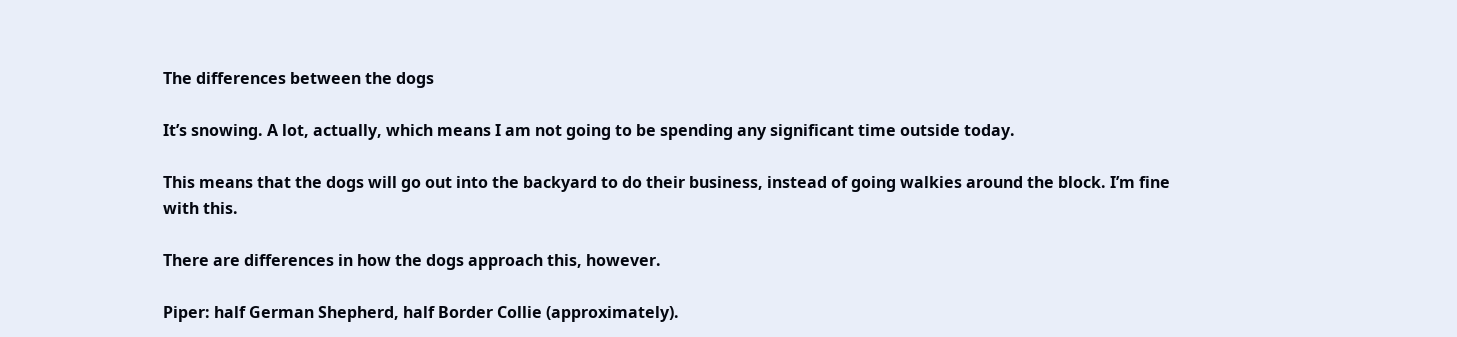The differences between the dogs

It’s snowing. A lot, actually, which means I am not going to be spending any significant time outside today.

This means that the dogs will go out into the backyard to do their business, instead of going walkies around the block. I’m fine with this.

There are differences in how the dogs approach this, however.

Piper: half German Shepherd, half Border Collie (approximately).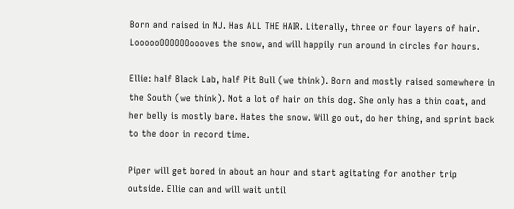Born and raised in NJ. Has ALL THE HAIR. Literally, three or four layers of hair. LoooooOOOOOOoooves the snow, and will happily run around in circles for hours.

Ellie: half Black Lab, half Pit Bull (we think). Born and mostly raised somewhere in the South (we think). Not a lot of hair on this dog. She only has a thin coat, and her belly is mostly bare. Hates the snow. Will go out, do her thing, and sprint back to the door in record time.

Piper will get bored in about an hour and start agitating for another trip outside. Ellie can and will wait until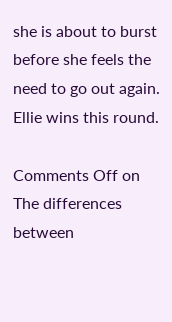she is about to burst before she feels the need to go out again. Ellie wins this round.

Comments Off on The differences between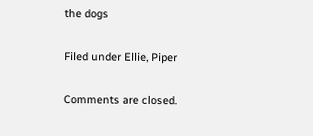the dogs

Filed under Ellie, Piper

Comments are closed.